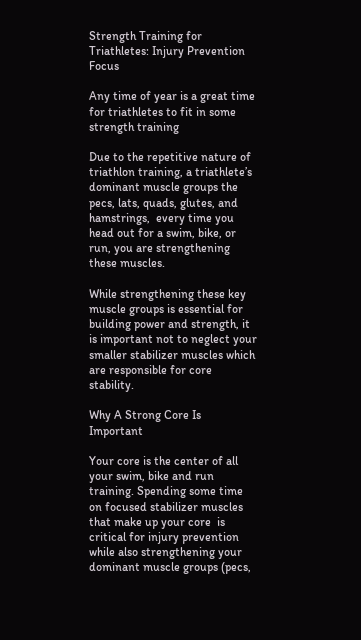Strength Training for Triathletes: Injury Prevention Focus

Any time of year is a great time for triathletes to fit in some strength training

Due to the repetitive nature of triathlon training, a triathlete’s dominant muscle groups the pecs, lats, quads, glutes, and hamstrings,  every time you head out for a swim, bike, or run, you are strengthening these muscles.

While strengthening these key muscle groups is essential for building power and strength, it is important not to neglect your smaller stabilizer muscles which are responsible for core stability.

Why A Strong Core Is Important

Your core is the center of all your swim, bike and run training. Spending some time on focused stabilizer muscles that make up your core  is critical for injury prevention while also strengthening your dominant muscle groups (pecs,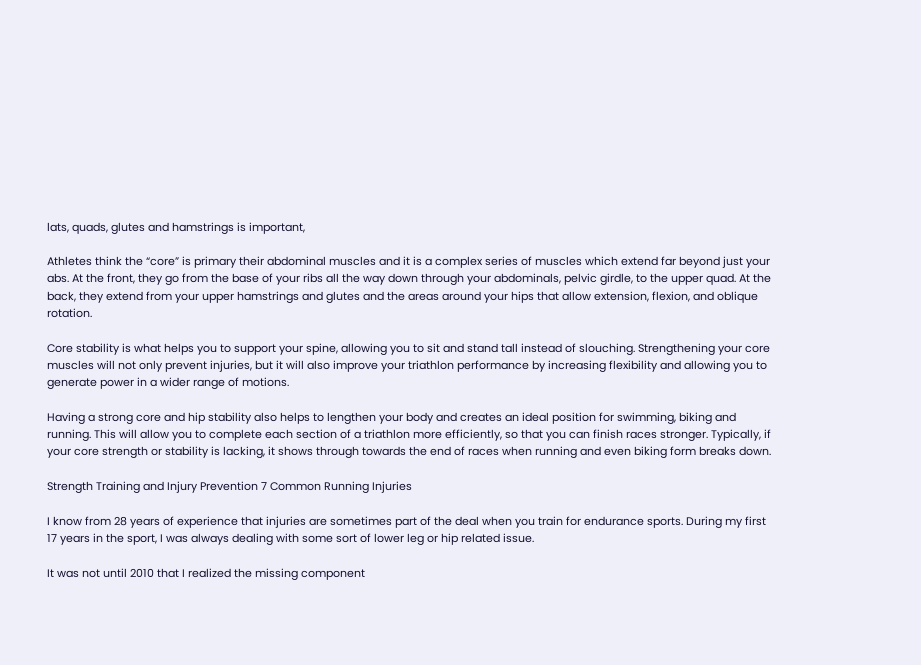lats, quads, glutes and hamstrings is important,

Athletes think the “core” is primary their abdominal muscles and it is a complex series of muscles which extend far beyond just your abs. At the front, they go from the base of your ribs all the way down through your abdominals, pelvic girdle, to the upper quad. At the back, they extend from your upper hamstrings and glutes and the areas around your hips that allow extension, flexion, and oblique rotation.

Core stability is what helps you to support your spine, allowing you to sit and stand tall instead of slouching. Strengthening your core muscles will not only prevent injuries, but it will also improve your triathlon performance by increasing flexibility and allowing you to generate power in a wider range of motions.

Having a strong core and hip stability also helps to lengthen your body and creates an ideal position for swimming, biking and running. This will allow you to complete each section of a triathlon more efficiently, so that you can finish races stronger. Typically, if your core strength or stability is lacking, it shows through towards the end of races when running and even biking form breaks down.

Strength Training and Injury Prevention 7 Common Running Injuries

I know from 28 years of experience that injuries are sometimes part of the deal when you train for endurance sports. During my first 17 years in the sport, I was always dealing with some sort of lower leg or hip related issue.

It was not until 2010 that I realized the missing component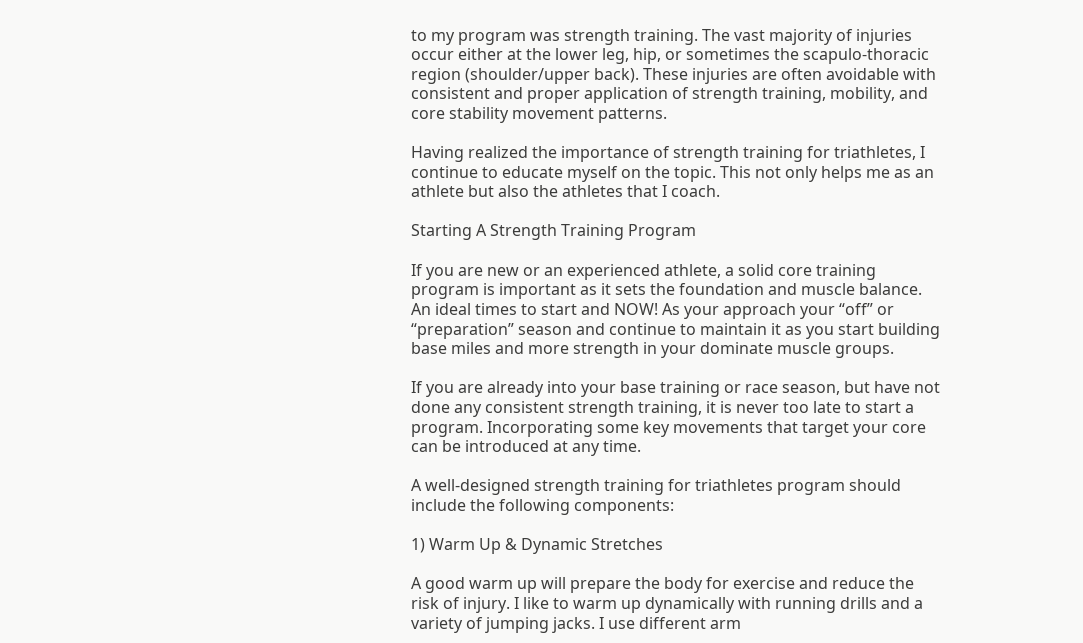to my program was strength training. The vast majority of injuries occur either at the lower leg, hip, or sometimes the scapulo-thoracic region (shoulder/upper back). These injuries are often avoidable with consistent and proper application of strength training, mobility, and core stability movement patterns.

Having realized the importance of strength training for triathletes, I continue to educate myself on the topic. This not only helps me as an athlete but also the athletes that I coach.

Starting A Strength Training Program

If you are new or an experienced athlete, a solid core training program is important as it sets the foundation and muscle balance.  An ideal times to start and NOW! As your approach your “off” or “preparation” season and continue to maintain it as you start building base miles and more strength in your dominate muscle groups.

If you are already into your base training or race season, but have not done any consistent strength training, it is never too late to start a program. Incorporating some key movements that target your core can be introduced at any time.

A well-designed strength training for triathletes program should include the following components:

1) Warm Up & Dynamic Stretches

A good warm up will prepare the body for exercise and reduce the risk of injury. I like to warm up dynamically with running drills and a variety of jumping jacks. I use different arm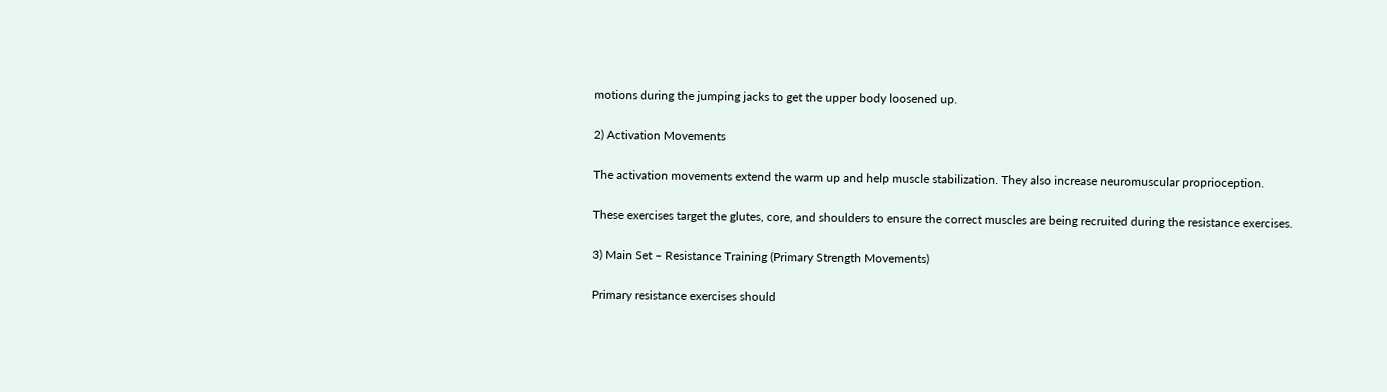motions during the jumping jacks to get the upper body loosened up.

2) Activation Movements

The activation movements extend the warm up and help muscle stabilization. They also increase neuromuscular proprioception.

These exercises target the glutes, core, and shoulders to ensure the correct muscles are being recruited during the resistance exercises.

3) Main Set – Resistance Training (Primary Strength Movements)

Primary resistance exercises should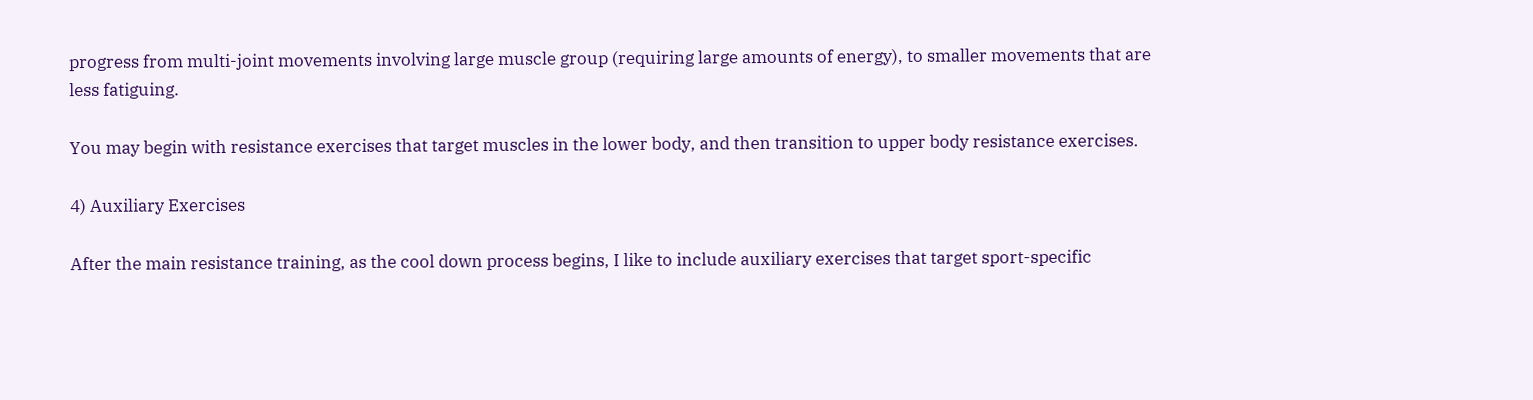progress from multi-joint movements involving large muscle group (requiring large amounts of energy), to smaller movements that are less fatiguing.

You may begin with resistance exercises that target muscles in the lower body, and then transition to upper body resistance exercises.

4) Auxiliary Exercises

After the main resistance training, as the cool down process begins, I like to include auxiliary exercises that target sport-specific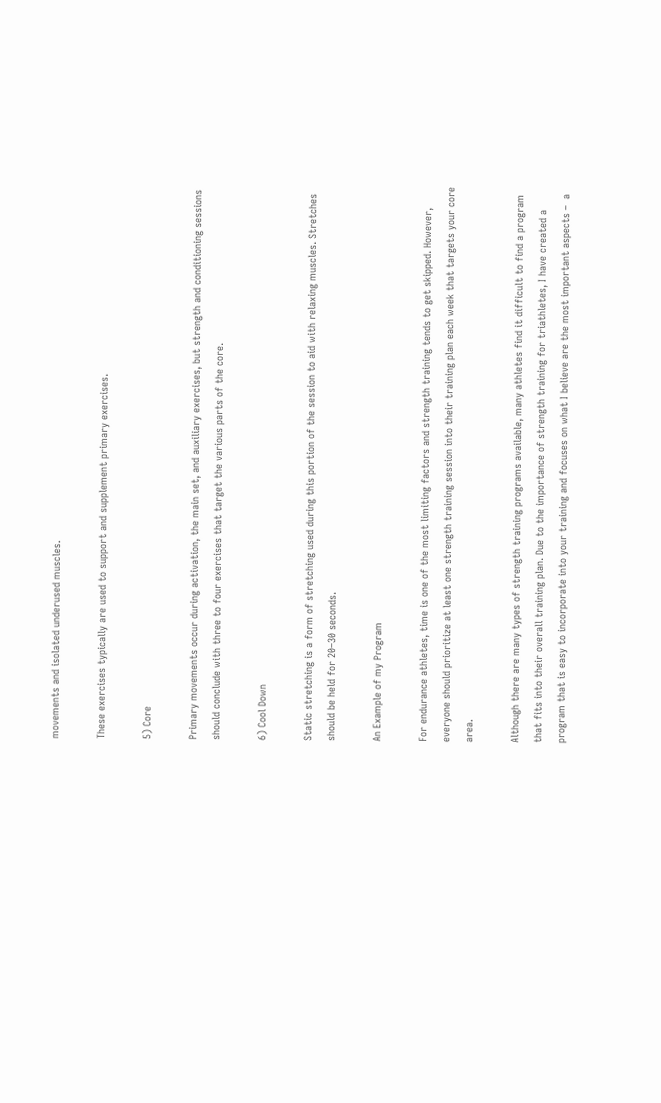movements and isolated underused muscles.

These exercises typically are used to support and supplement primary exercises.

5) Core

Primary movements occur during activation, the main set, and auxiliary exercises, but strength and conditioning sessions should conclude with three to four exercises that target the various parts of the core.

6) Cool Down

Static stretching is a form of stretching used during this portion of the session to aid with relaxing muscles. Stretches should be held for 20–30 seconds.

An Example of my Program

For endurance athletes, time is one of the most limiting factors and strength training tends to get skipped. However, everyone should prioritize at least one strength training session into their training plan each week that targets your core area.

Although there are many types of strength training programs available, many athletes find it difficult to find a program that fits into their overall training plan. Due to the importance of strength training for triathletes, I have created a program that is easy to incorporate into your training and focuses on what I believe are the most important aspects –  a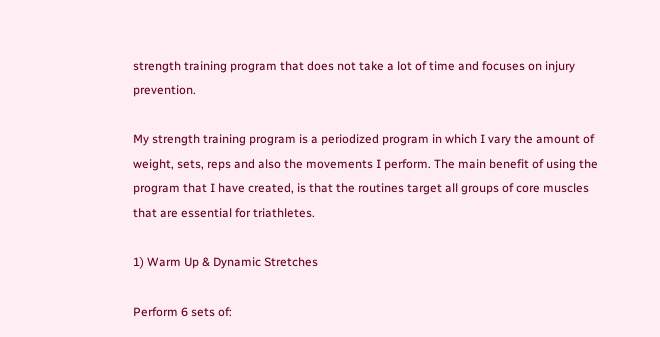strength training program that does not take a lot of time and focuses on injury prevention.

My strength training program is a periodized program in which I vary the amount of weight, sets, reps and also the movements I perform. The main benefit of using the program that I have created, is that the routines target all groups of core muscles that are essential for triathletes.

1) Warm Up & Dynamic Stretches

Perform 6 sets of: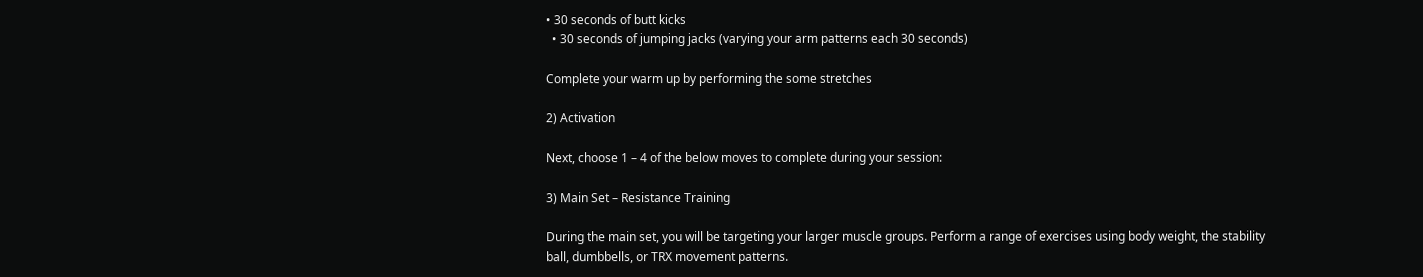• 30 seconds of butt kicks
  • 30 seconds of jumping jacks (varying your arm patterns each 30 seconds)

Complete your warm up by performing the some stretches

2) Activation

Next, choose 1 – 4 of the below moves to complete during your session:

3) Main Set – Resistance Training

During the main set, you will be targeting your larger muscle groups. Perform a range of exercises using body weight, the stability ball, dumbbells, or TRX movement patterns.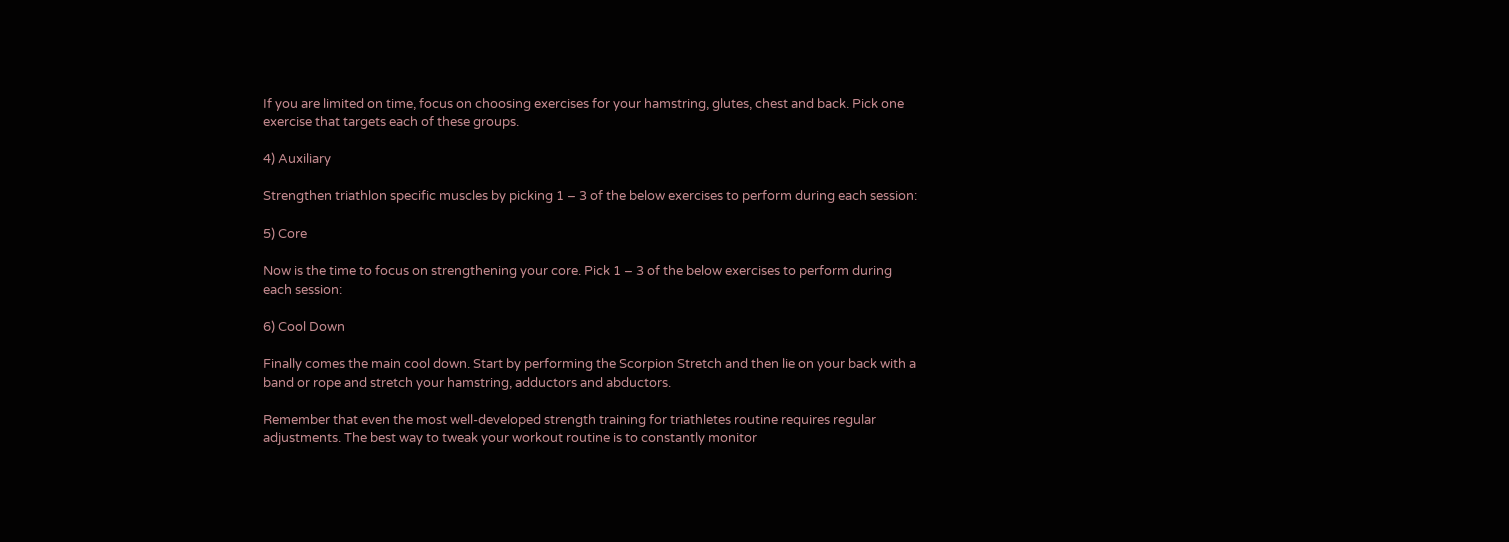If you are limited on time, focus on choosing exercises for your hamstring, glutes, chest and back. Pick one exercise that targets each of these groups.

4) Auxiliary

Strengthen triathlon specific muscles by picking 1 – 3 of the below exercises to perform during each session:

5) Core

Now is the time to focus on strengthening your core. Pick 1 – 3 of the below exercises to perform during each session:

6) Cool Down

Finally comes the main cool down. Start by performing the Scorpion Stretch and then lie on your back with a band or rope and stretch your hamstring, adductors and abductors.

Remember that even the most well-developed strength training for triathletes routine requires regular adjustments. The best way to tweak your workout routine is to constantly monitor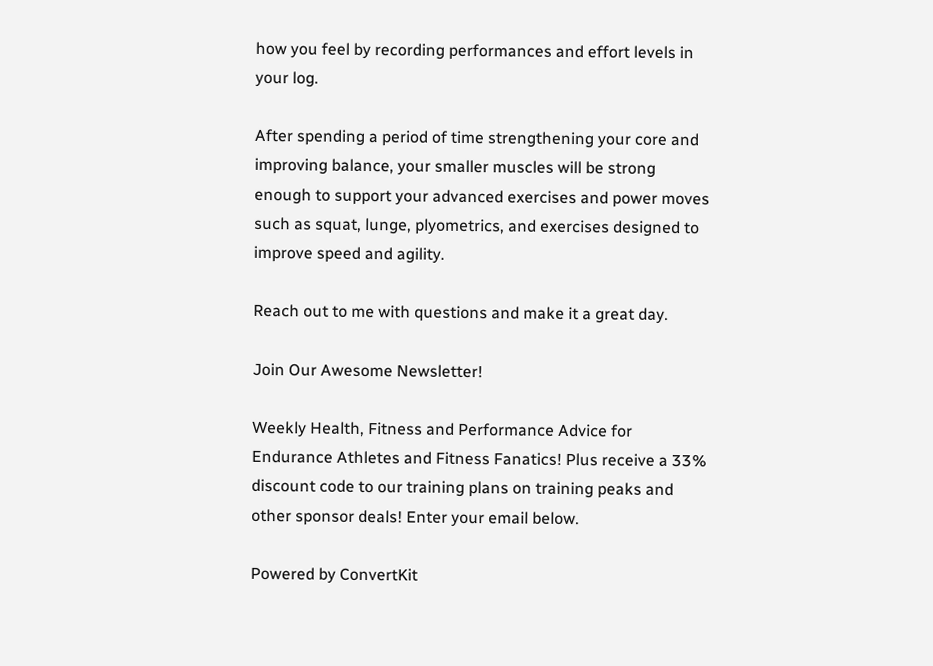how you feel by recording performances and effort levels in your log.

After spending a period of time strengthening your core and improving balance, your smaller muscles will be strong enough to support your advanced exercises and power moves such as squat, lunge, plyometrics, and exercises designed to improve speed and agility.

Reach out to me with questions and make it a great day.

Join Our Awesome Newsletter!

Weekly Health, Fitness and Performance Advice for Endurance Athletes and Fitness Fanatics! Plus receive a 33% discount code to our training plans on training peaks and other sponsor deals! Enter your email below.

Powered by ConvertKit